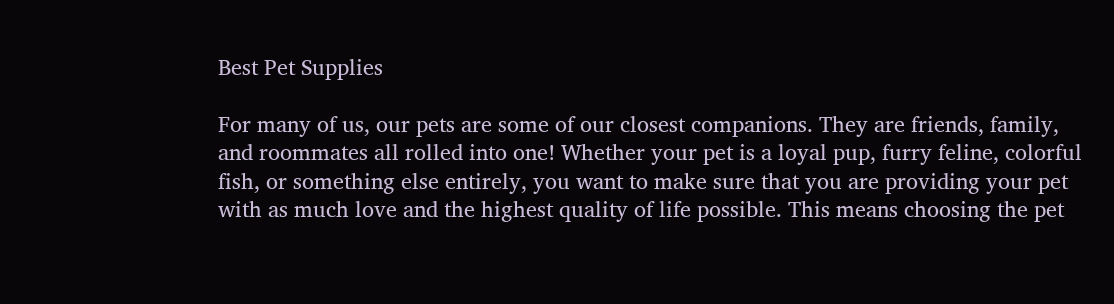Best Pet Supplies

For many of us, our pets are some of our closest companions. They are friends, family, and roommates all rolled into one! Whether your pet is a loyal pup, furry feline, colorful fish, or something else entirely, you want to make sure that you are providing your pet with as much love and the highest quality of life possible. This means choosing the pet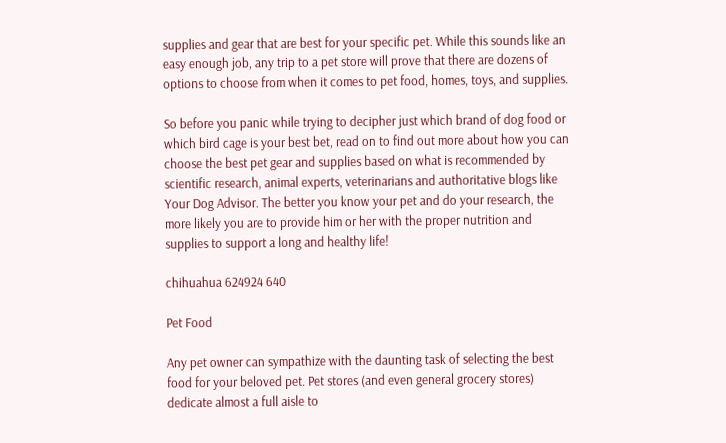supplies and gear that are best for your specific pet. While this sounds like an easy enough job, any trip to a pet store will prove that there are dozens of options to choose from when it comes to pet food, homes, toys, and supplies.

So before you panic while trying to decipher just which brand of dog food or which bird cage is your best bet, read on to find out more about how you can choose the best pet gear and supplies based on what is recommended by scientific research, animal experts, veterinarians and authoritative blogs like Your Dog Advisor. The better you know your pet and do your research, the more likely you are to provide him or her with the proper nutrition and supplies to support a long and healthy life!

chihuahua 624924 640

Pet Food

Any pet owner can sympathize with the daunting task of selecting the best food for your beloved pet. Pet stores (and even general grocery stores) dedicate almost a full aisle to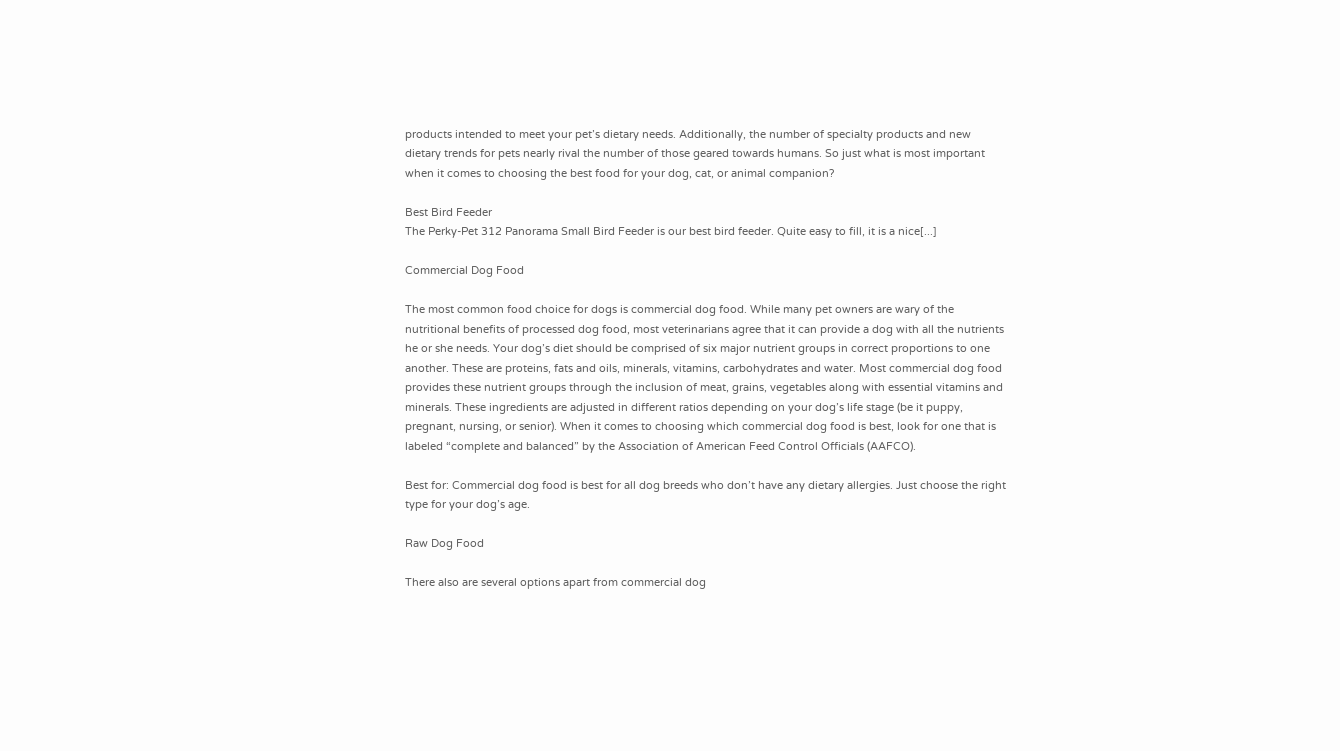products intended to meet your pet’s dietary needs. Additionally, the number of specialty products and new dietary trends for pets nearly rival the number of those geared towards humans. So just what is most important when it comes to choosing the best food for your dog, cat, or animal companion?

Best Bird Feeder
The Perky-Pet 312 Panorama Small Bird Feeder is our best bird feeder. Quite easy to fill, it is a nice[...]

Commercial Dog Food

The most common food choice for dogs is commercial dog food. While many pet owners are wary of the nutritional benefits of processed dog food, most veterinarians agree that it can provide a dog with all the nutrients he or she needs. Your dog’s diet should be comprised of six major nutrient groups in correct proportions to one another. These are proteins, fats and oils, minerals, vitamins, carbohydrates and water. Most commercial dog food provides these nutrient groups through the inclusion of meat, grains, vegetables along with essential vitamins and minerals. These ingredients are adjusted in different ratios depending on your dog’s life stage (be it puppy, pregnant, nursing, or senior). When it comes to choosing which commercial dog food is best, look for one that is labeled “complete and balanced” by the Association of American Feed Control Officials (AAFCO).

Best for: Commercial dog food is best for all dog breeds who don’t have any dietary allergies. Just choose the right type for your dog’s age.

Raw Dog Food

There also are several options apart from commercial dog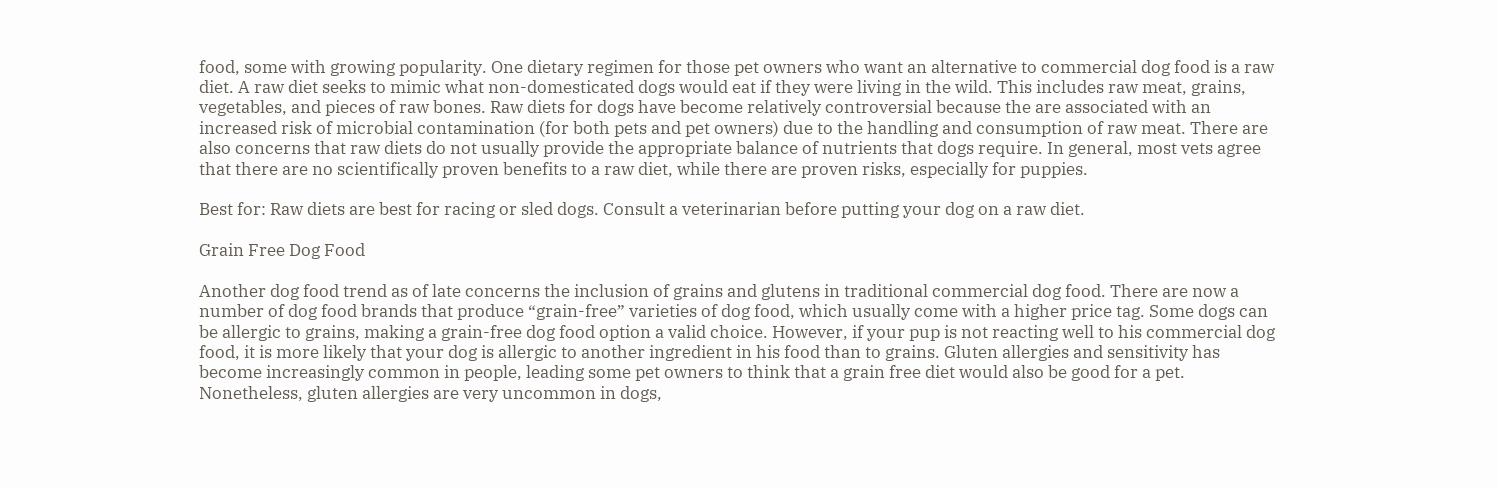food, some with growing popularity. One dietary regimen for those pet owners who want an alternative to commercial dog food is a raw diet. A raw diet seeks to mimic what non-domesticated dogs would eat if they were living in the wild. This includes raw meat, grains, vegetables, and pieces of raw bones. Raw diets for dogs have become relatively controversial because the are associated with an increased risk of microbial contamination (for both pets and pet owners) due to the handling and consumption of raw meat. There are also concerns that raw diets do not usually provide the appropriate balance of nutrients that dogs require. In general, most vets agree that there are no scientifically proven benefits to a raw diet, while there are proven risks, especially for puppies.

Best for: Raw diets are best for racing or sled dogs. Consult a veterinarian before putting your dog on a raw diet.

Grain Free Dog Food

Another dog food trend as of late concerns the inclusion of grains and glutens in traditional commercial dog food. There are now a number of dog food brands that produce “grain-free” varieties of dog food, which usually come with a higher price tag. Some dogs can be allergic to grains, making a grain-free dog food option a valid choice. However, if your pup is not reacting well to his commercial dog food, it is more likely that your dog is allergic to another ingredient in his food than to grains. Gluten allergies and sensitivity has become increasingly common in people, leading some pet owners to think that a grain free diet would also be good for a pet. Nonetheless, gluten allergies are very uncommon in dogs,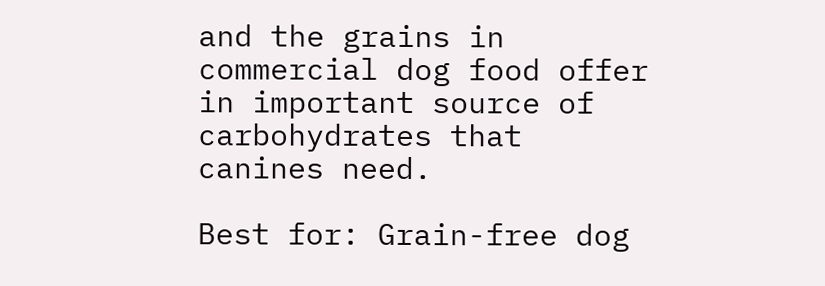and the grains in commercial dog food offer in important source of carbohydrates that canines need.

Best for: Grain-free dog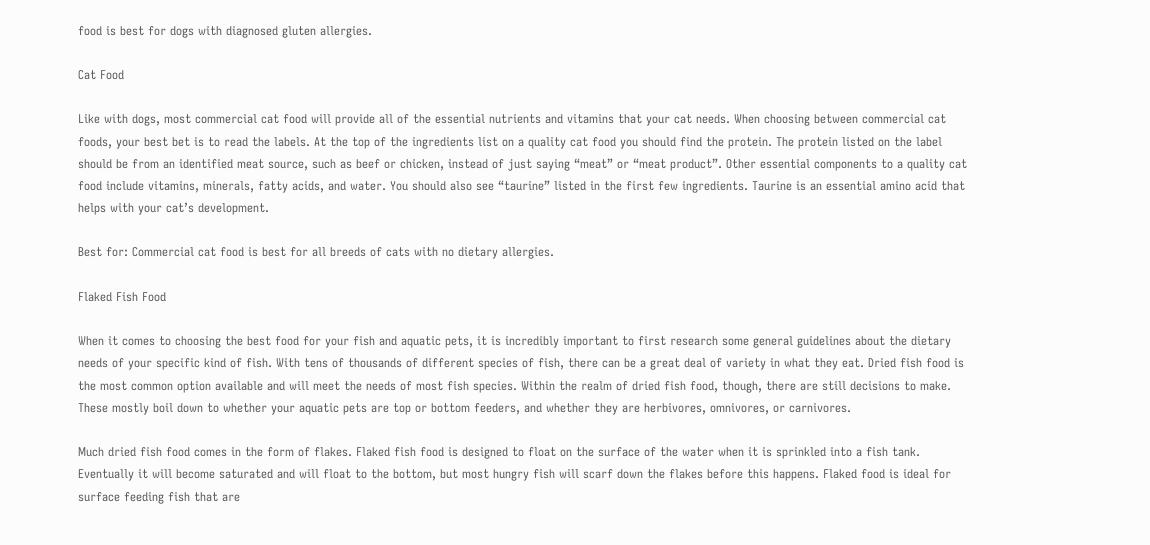food is best for dogs with diagnosed gluten allergies.

Cat Food

Like with dogs, most commercial cat food will provide all of the essential nutrients and vitamins that your cat needs. When choosing between commercial cat foods, your best bet is to read the labels. At the top of the ingredients list on a quality cat food you should find the protein. The protein listed on the label should be from an identified meat source, such as beef or chicken, instead of just saying “meat” or “meat product”. Other essential components to a quality cat food include vitamins, minerals, fatty acids, and water. You should also see “taurine” listed in the first few ingredients. Taurine is an essential amino acid that helps with your cat’s development.

Best for: Commercial cat food is best for all breeds of cats with no dietary allergies.

Flaked Fish Food

When it comes to choosing the best food for your fish and aquatic pets, it is incredibly important to first research some general guidelines about the dietary needs of your specific kind of fish. With tens of thousands of different species of fish, there can be a great deal of variety in what they eat. Dried fish food is the most common option available and will meet the needs of most fish species. Within the realm of dried fish food, though, there are still decisions to make. These mostly boil down to whether your aquatic pets are top or bottom feeders, and whether they are herbivores, omnivores, or carnivores.

Much dried fish food comes in the form of flakes. Flaked fish food is designed to float on the surface of the water when it is sprinkled into a fish tank. Eventually it will become saturated and will float to the bottom, but most hungry fish will scarf down the flakes before this happens. Flaked food is ideal for surface feeding fish that are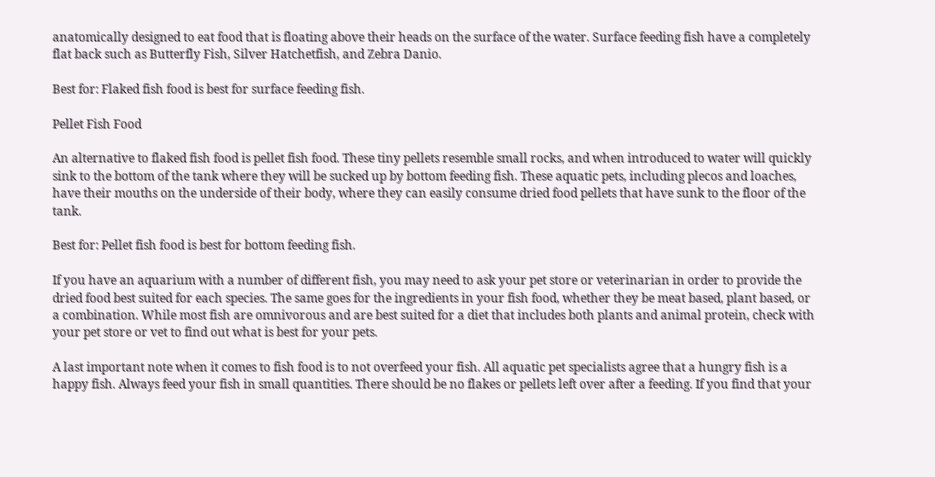anatomically designed to eat food that is floating above their heads on the surface of the water. Surface feeding fish have a completely flat back such as Butterfly Fish, Silver Hatchetfish, and Zebra Danio.

Best for: Flaked fish food is best for surface feeding fish.

Pellet Fish Food

An alternative to flaked fish food is pellet fish food. These tiny pellets resemble small rocks, and when introduced to water will quickly sink to the bottom of the tank where they will be sucked up by bottom feeding fish. These aquatic pets, including plecos and loaches, have their mouths on the underside of their body, where they can easily consume dried food pellets that have sunk to the floor of the tank.

Best for: Pellet fish food is best for bottom feeding fish.

If you have an aquarium with a number of different fish, you may need to ask your pet store or veterinarian in order to provide the dried food best suited for each species. The same goes for the ingredients in your fish food, whether they be meat based, plant based, or a combination. While most fish are omnivorous and are best suited for a diet that includes both plants and animal protein, check with your pet store or vet to find out what is best for your pets.

A last important note when it comes to fish food is to not overfeed your fish. All aquatic pet specialists agree that a hungry fish is a happy fish. Always feed your fish in small quantities. There should be no flakes or pellets left over after a feeding. If you find that your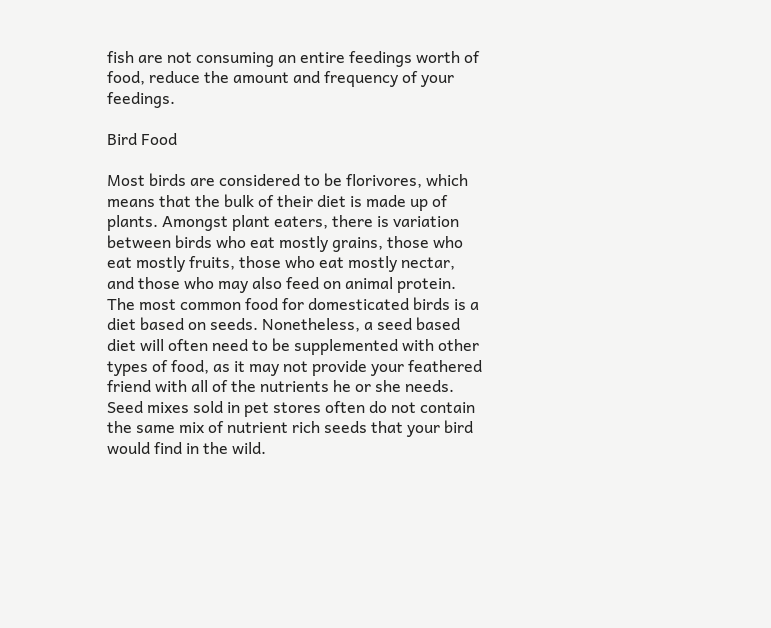fish are not consuming an entire feedings worth of food, reduce the amount and frequency of your feedings.

Bird Food

Most birds are considered to be florivores, which means that the bulk of their diet is made up of plants. Amongst plant eaters, there is variation between birds who eat mostly grains, those who eat mostly fruits, those who eat mostly nectar, and those who may also feed on animal protein. The most common food for domesticated birds is a diet based on seeds. Nonetheless, a seed based diet will often need to be supplemented with other types of food, as it may not provide your feathered friend with all of the nutrients he or she needs. Seed mixes sold in pet stores often do not contain the same mix of nutrient rich seeds that your bird would find in the wild.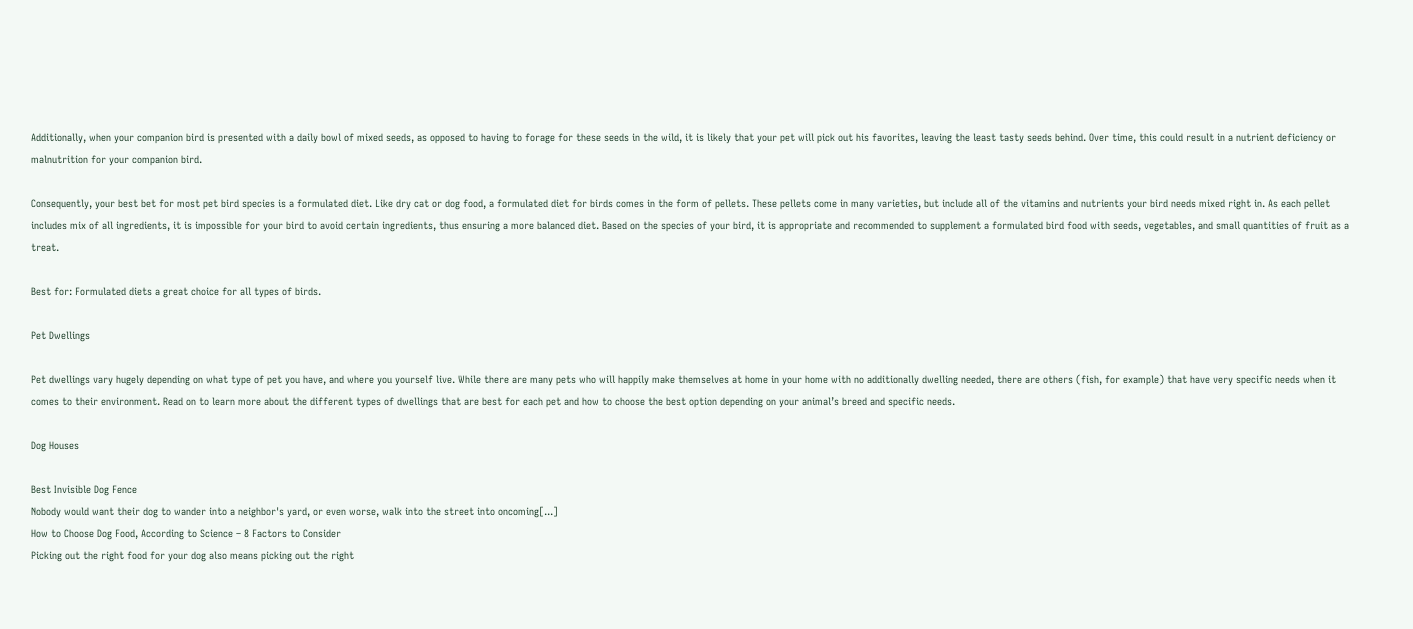Additionally, when your companion bird is presented with a daily bowl of mixed seeds, as opposed to having to forage for these seeds in the wild, it is likely that your pet will pick out his favorites, leaving the least tasty seeds behind. Over time, this could result in a nutrient deficiency or malnutrition for your companion bird.

Consequently, your best bet for most pet bird species is a formulated diet. Like dry cat or dog food, a formulated diet for birds comes in the form of pellets. These pellets come in many varieties, but include all of the vitamins and nutrients your bird needs mixed right in. As each pellet includes mix of all ingredients, it is impossible for your bird to avoid certain ingredients, thus ensuring a more balanced diet. Based on the species of your bird, it is appropriate and recommended to supplement a formulated bird food with seeds, vegetables, and small quantities of fruit as a treat.

Best for: Formulated diets a great choice for all types of birds.

Pet Dwellings

Pet dwellings vary hugely depending on what type of pet you have, and where you yourself live. While there are many pets who will happily make themselves at home in your home with no additionally dwelling needed, there are others (fish, for example) that have very specific needs when it comes to their environment. Read on to learn more about the different types of dwellings that are best for each pet and how to choose the best option depending on your animal’s breed and specific needs.

Dog Houses

Best Invisible Dog Fence
Nobody would want their dog to wander into a neighbor's yard, or even worse, walk into the street into oncoming[...]
How to Choose Dog Food, According to Science – 8 Factors to Consider
Picking out the right food for your dog also means picking out the right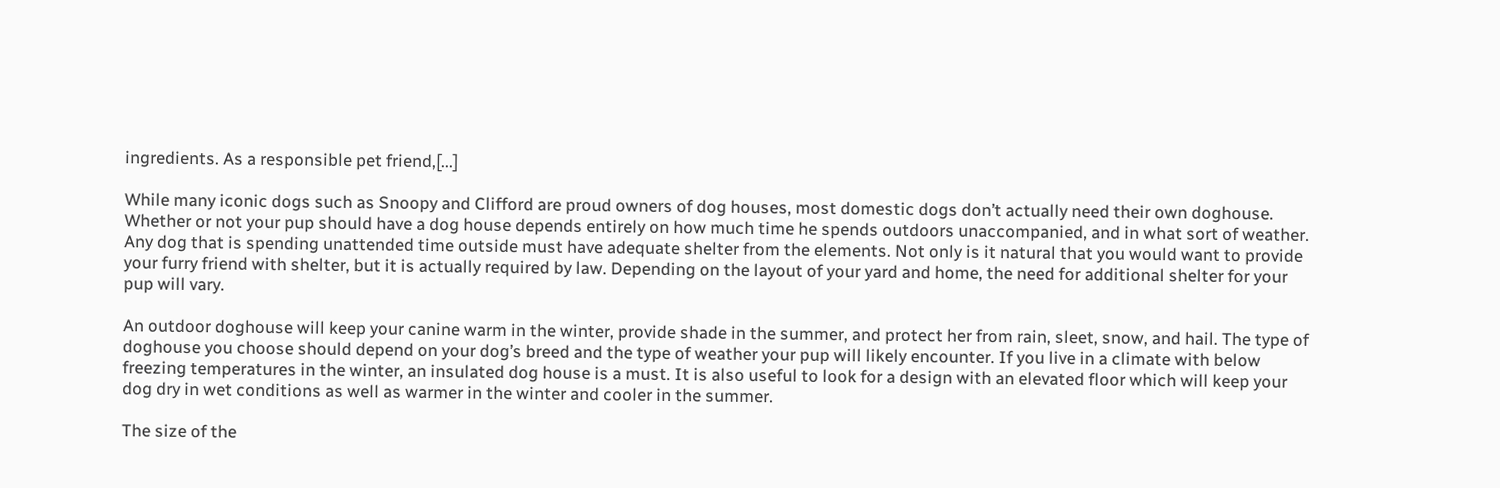ingredients. As a responsible pet friend,[...]

While many iconic dogs such as Snoopy and Clifford are proud owners of dog houses, most domestic dogs don’t actually need their own doghouse. Whether or not your pup should have a dog house depends entirely on how much time he spends outdoors unaccompanied, and in what sort of weather. Any dog that is spending unattended time outside must have adequate shelter from the elements. Not only is it natural that you would want to provide your furry friend with shelter, but it is actually required by law. Depending on the layout of your yard and home, the need for additional shelter for your pup will vary.

An outdoor doghouse will keep your canine warm in the winter, provide shade in the summer, and protect her from rain, sleet, snow, and hail. The type of doghouse you choose should depend on your dog’s breed and the type of weather your pup will likely encounter. If you live in a climate with below freezing temperatures in the winter, an insulated dog house is a must. It is also useful to look for a design with an elevated floor which will keep your dog dry in wet conditions as well as warmer in the winter and cooler in the summer.

The size of the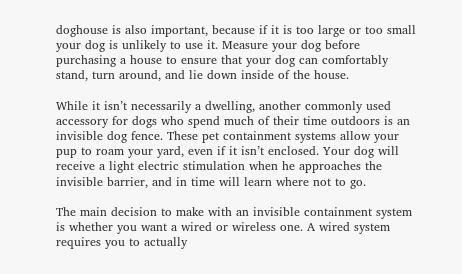doghouse is also important, because if it is too large or too small your dog is unlikely to use it. Measure your dog before purchasing a house to ensure that your dog can comfortably stand, turn around, and lie down inside of the house.

While it isn’t necessarily a dwelling, another commonly used accessory for dogs who spend much of their time outdoors is an invisible dog fence. These pet containment systems allow your pup to roam your yard, even if it isn’t enclosed. Your dog will receive a light electric stimulation when he approaches the invisible barrier, and in time will learn where not to go.

The main decision to make with an invisible containment system is whether you want a wired or wireless one. A wired system requires you to actually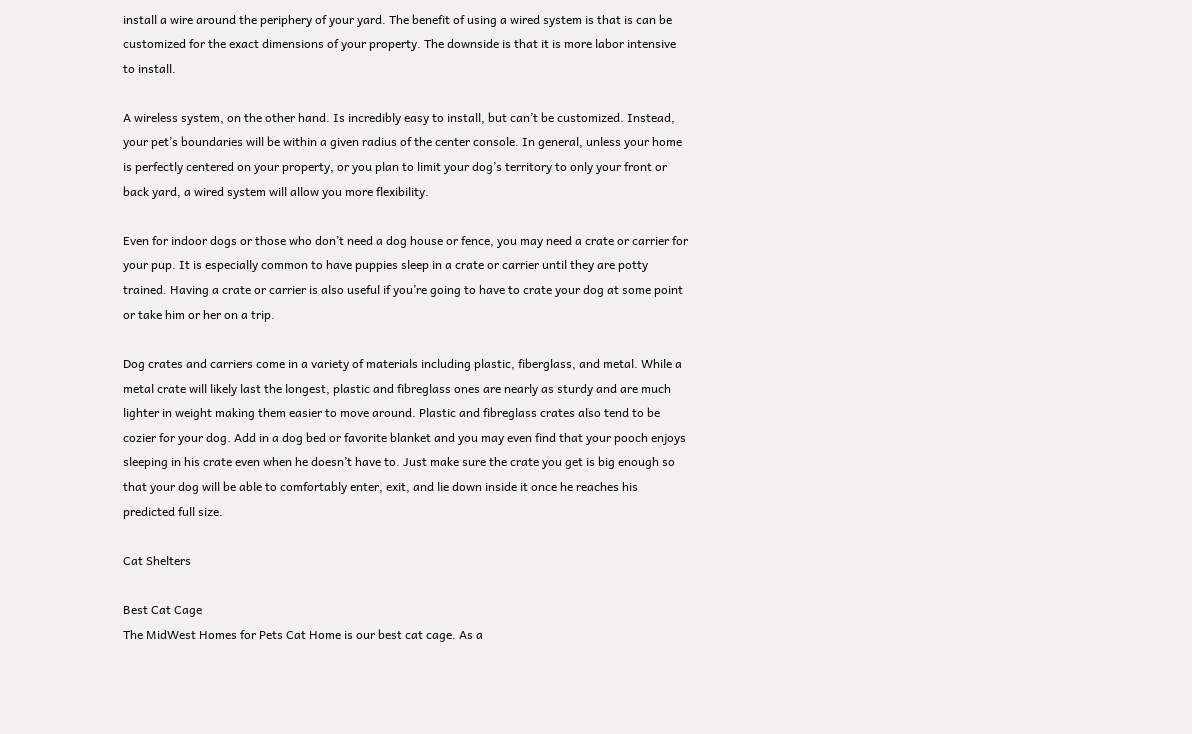install a wire around the periphery of your yard. The benefit of using a wired system is that is can be customized for the exact dimensions of your property. The downside is that it is more labor intensive to install.

A wireless system, on the other hand. Is incredibly easy to install, but can’t be customized. Instead, your pet’s boundaries will be within a given radius of the center console. In general, unless your home is perfectly centered on your property, or you plan to limit your dog’s territory to only your front or back yard, a wired system will allow you more flexibility.

Even for indoor dogs or those who don’t need a dog house or fence, you may need a crate or carrier for your pup. It is especially common to have puppies sleep in a crate or carrier until they are potty trained. Having a crate or carrier is also useful if you’re going to have to crate your dog at some point or take him or her on a trip.

Dog crates and carriers come in a variety of materials including plastic, fiberglass, and metal. While a metal crate will likely last the longest, plastic and fibreglass ones are nearly as sturdy and are much lighter in weight making them easier to move around. Plastic and fibreglass crates also tend to be cozier for your dog. Add in a dog bed or favorite blanket and you may even find that your pooch enjoys sleeping in his crate even when he doesn’t have to. Just make sure the crate you get is big enough so that your dog will be able to comfortably enter, exit, and lie down inside it once he reaches his predicted full size.

Cat Shelters

Best Cat Cage
The MidWest Homes for Pets Cat Home is our best cat cage. As a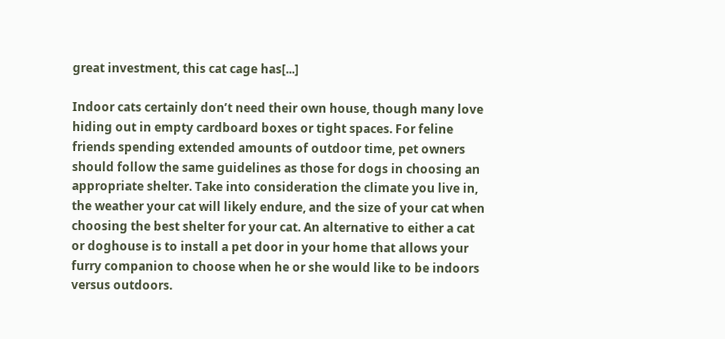great investment, this cat cage has[...]

Indoor cats certainly don’t need their own house, though many love hiding out in empty cardboard boxes or tight spaces. For feline friends spending extended amounts of outdoor time, pet owners should follow the same guidelines as those for dogs in choosing an appropriate shelter. Take into consideration the climate you live in, the weather your cat will likely endure, and the size of your cat when choosing the best shelter for your cat. An alternative to either a cat or doghouse is to install a pet door in your home that allows your furry companion to choose when he or she would like to be indoors versus outdoors.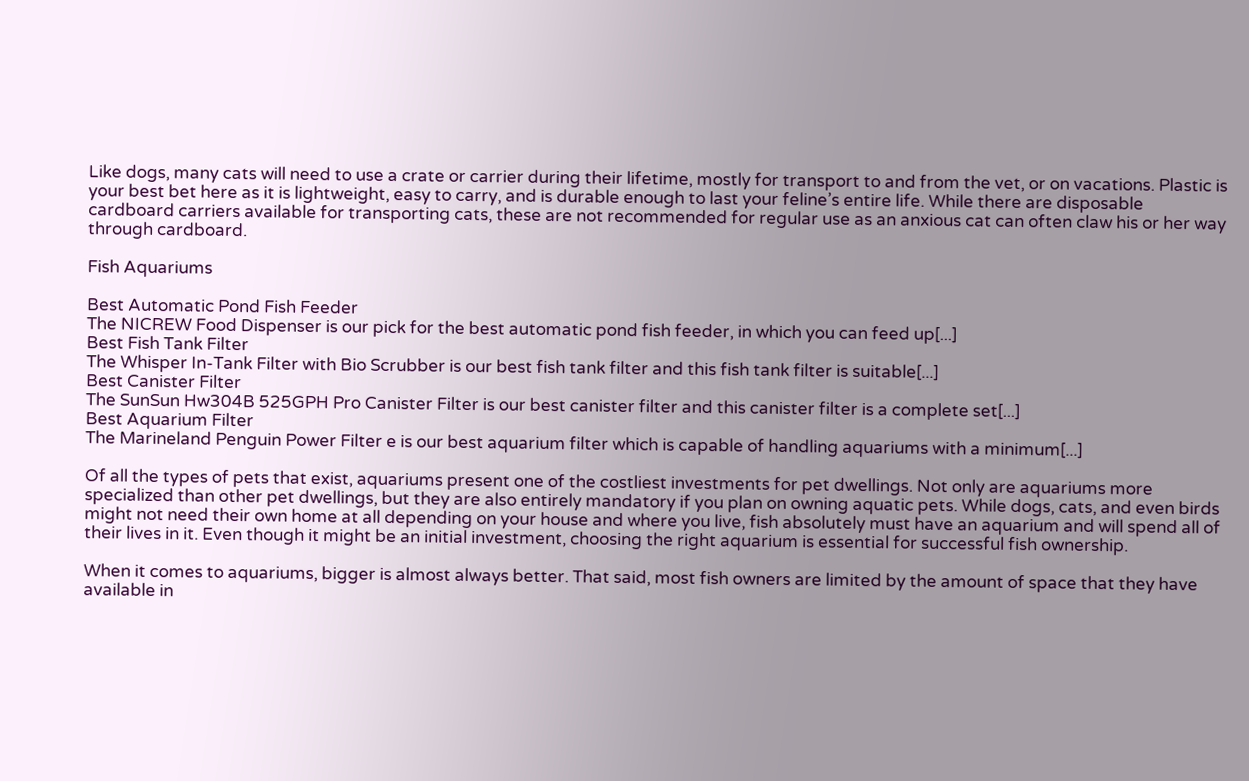Like dogs, many cats will need to use a crate or carrier during their lifetime, mostly for transport to and from the vet, or on vacations. Plastic is your best bet here as it is lightweight, easy to carry, and is durable enough to last your feline’s entire life. While there are disposable cardboard carriers available for transporting cats, these are not recommended for regular use as an anxious cat can often claw his or her way through cardboard.

Fish Aquariums

Best Automatic Pond Fish Feeder
The NICREW Food Dispenser is our pick for the best automatic pond fish feeder, in which you can feed up[...]
Best Fish Tank Filter
The Whisper In-Tank Filter with Bio Scrubber is our best fish tank filter and this fish tank filter is suitable[...]
Best Canister Filter
The SunSun Hw304B 525GPH Pro Canister Filter is our best canister filter and this canister filter is a complete set[...]
Best Aquarium Filter
The Marineland Penguin Power Filter e is our best aquarium filter which is capable of handling aquariums with a minimum[...]

Of all the types of pets that exist, aquariums present one of the costliest investments for pet dwellings. Not only are aquariums more specialized than other pet dwellings, but they are also entirely mandatory if you plan on owning aquatic pets. While dogs, cats, and even birds might not need their own home at all depending on your house and where you live, fish absolutely must have an aquarium and will spend all of their lives in it. Even though it might be an initial investment, choosing the right aquarium is essential for successful fish ownership.

When it comes to aquariums, bigger is almost always better. That said, most fish owners are limited by the amount of space that they have available in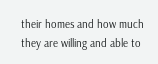their homes and how much they are willing and able to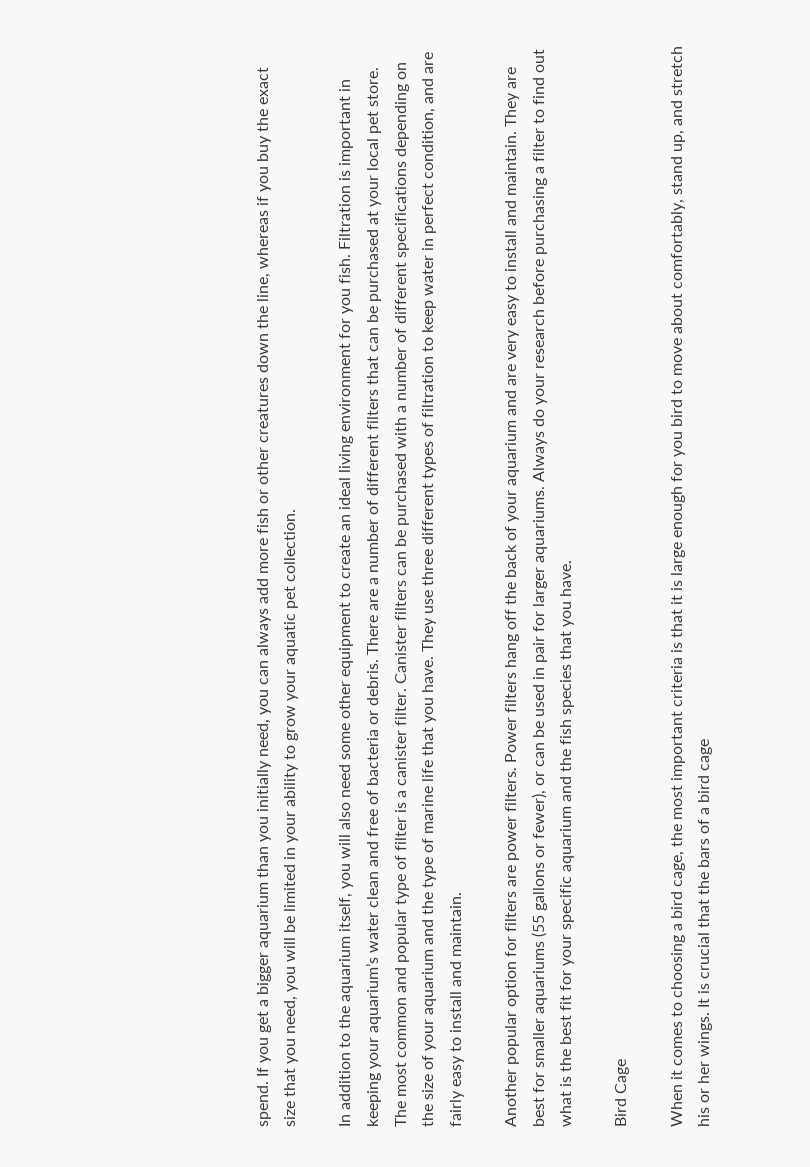spend. If you get a bigger aquarium than you initially need, you can always add more fish or other creatures down the line, whereas if you buy the exact size that you need, you will be limited in your ability to grow your aquatic pet collection.

In addition to the aquarium itself, you will also need some other equipment to create an ideal living environment for you fish. Filtration is important in keeping your aquarium’s water clean and free of bacteria or debris. There are a number of different filters that can be purchased at your local pet store. The most common and popular type of filter is a canister filter. Canister filters can be purchased with a number of different specifications depending on the size of your aquarium and the type of marine life that you have. They use three different types of filtration to keep water in perfect condition, and are fairly easy to install and maintain.

Another popular option for filters are power filters. Power filters hang off the back of your aquarium and are very easy to install and maintain. They are best for smaller aquariums (55 gallons or fewer), or can be used in pair for larger aquariums. Always do your research before purchasing a filter to find out what is the best fit for your specific aquarium and the fish species that you have.

Bird Cage

When it comes to choosing a bird cage, the most important criteria is that it is large enough for you bird to move about comfortably, stand up, and stretch his or her wings. It is crucial that the bars of a bird cage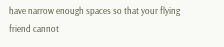have narrow enough spaces so that your flying friend cannot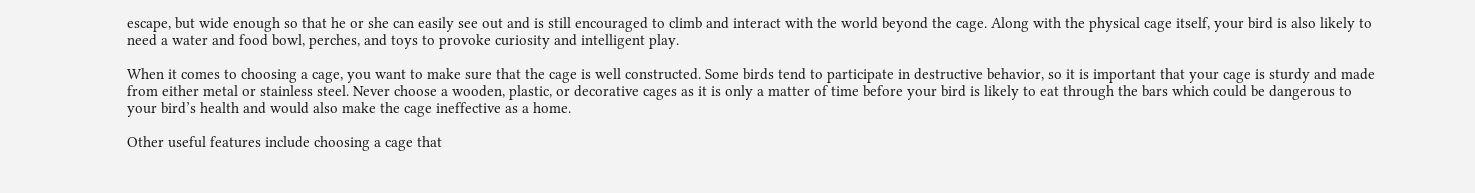escape, but wide enough so that he or she can easily see out and is still encouraged to climb and interact with the world beyond the cage. Along with the physical cage itself, your bird is also likely to need a water and food bowl, perches, and toys to provoke curiosity and intelligent play.

When it comes to choosing a cage, you want to make sure that the cage is well constructed. Some birds tend to participate in destructive behavior, so it is important that your cage is sturdy and made from either metal or stainless steel. Never choose a wooden, plastic, or decorative cages as it is only a matter of time before your bird is likely to eat through the bars which could be dangerous to your bird’s health and would also make the cage ineffective as a home.

Other useful features include choosing a cage that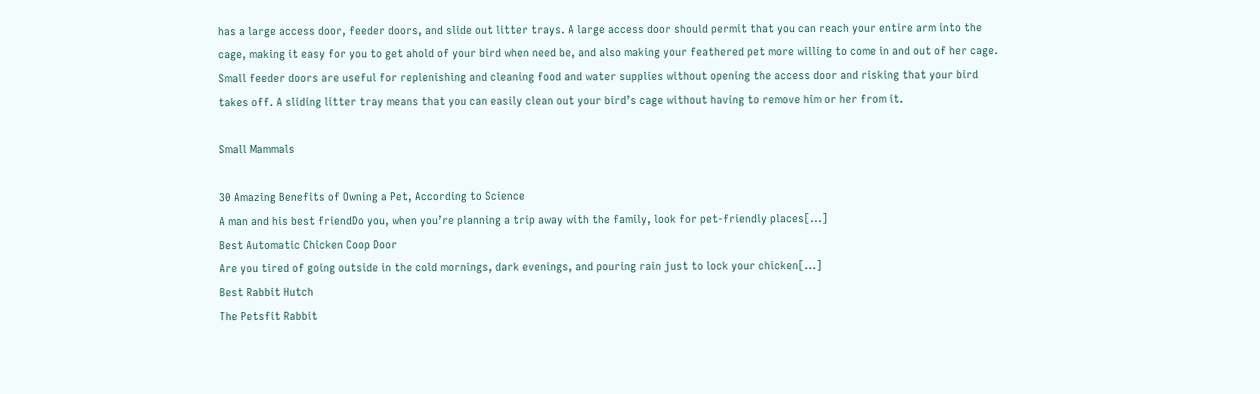has a large access door, feeder doors, and slide out litter trays. A large access door should permit that you can reach your entire arm into the cage, making it easy for you to get ahold of your bird when need be, and also making your feathered pet more willing to come in and out of her cage. Small feeder doors are useful for replenishing and cleaning food and water supplies without opening the access door and risking that your bird takes off. A sliding litter tray means that you can easily clean out your bird’s cage without having to remove him or her from it.

Small Mammals

30 Amazing Benefits of Owning a Pet, According to Science
A man and his best friendDo you, when you’re planning a trip away with the family, look for pet-friendly places[...]
Best Automatic Chicken Coop Door
Are you tired of going outside in the cold mornings, dark evenings, and pouring rain just to lock your chicken[...]
Best Rabbit Hutch
The Petsfit Rabbit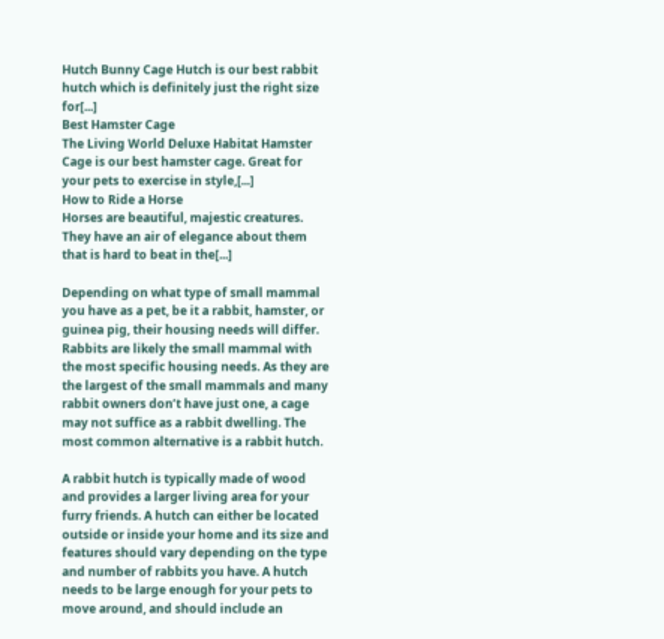Hutch Bunny Cage Hutch is our best rabbit hutch which is definitely just the right size for[...]
Best Hamster Cage
The Living World Deluxe Habitat Hamster Cage is our best hamster cage. Great for your pets to exercise in style,[...]
How to Ride a Horse
Horses are beautiful, majestic creatures. They have an air of elegance about them that is hard to beat in the[...]

Depending on what type of small mammal you have as a pet, be it a rabbit, hamster, or guinea pig, their housing needs will differ. Rabbits are likely the small mammal with the most specific housing needs. As they are the largest of the small mammals and many rabbit owners don’t have just one, a cage may not suffice as a rabbit dwelling. The most common alternative is a rabbit hutch.

A rabbit hutch is typically made of wood and provides a larger living area for your furry friends. A hutch can either be located outside or inside your home and its size and features should vary depending on the type and number of rabbits you have. A hutch needs to be large enough for your pets to move around, and should include an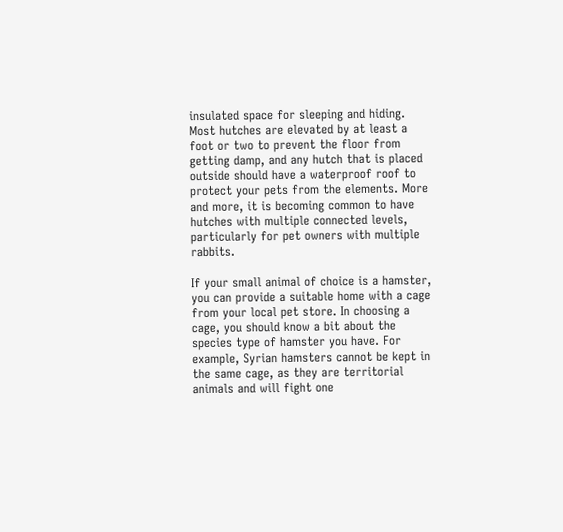insulated space for sleeping and hiding. Most hutches are elevated by at least a foot or two to prevent the floor from getting damp, and any hutch that is placed outside should have a waterproof roof to protect your pets from the elements. More and more, it is becoming common to have hutches with multiple connected levels, particularly for pet owners with multiple rabbits.

If your small animal of choice is a hamster, you can provide a suitable home with a cage from your local pet store. In choosing a cage, you should know a bit about the species type of hamster you have. For example, Syrian hamsters cannot be kept in the same cage, as they are territorial animals and will fight one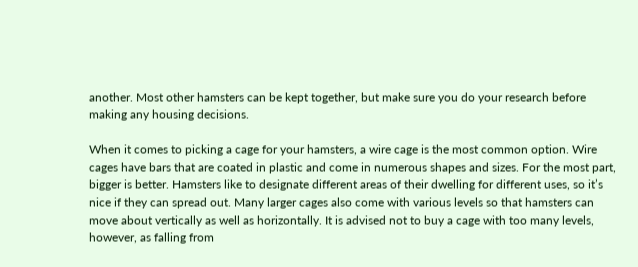another. Most other hamsters can be kept together, but make sure you do your research before making any housing decisions.

When it comes to picking a cage for your hamsters, a wire cage is the most common option. Wire cages have bars that are coated in plastic and come in numerous shapes and sizes. For the most part, bigger is better. Hamsters like to designate different areas of their dwelling for different uses, so it’s nice if they can spread out. Many larger cages also come with various levels so that hamsters can move about vertically as well as horizontally. It is advised not to buy a cage with too many levels, however, as falling from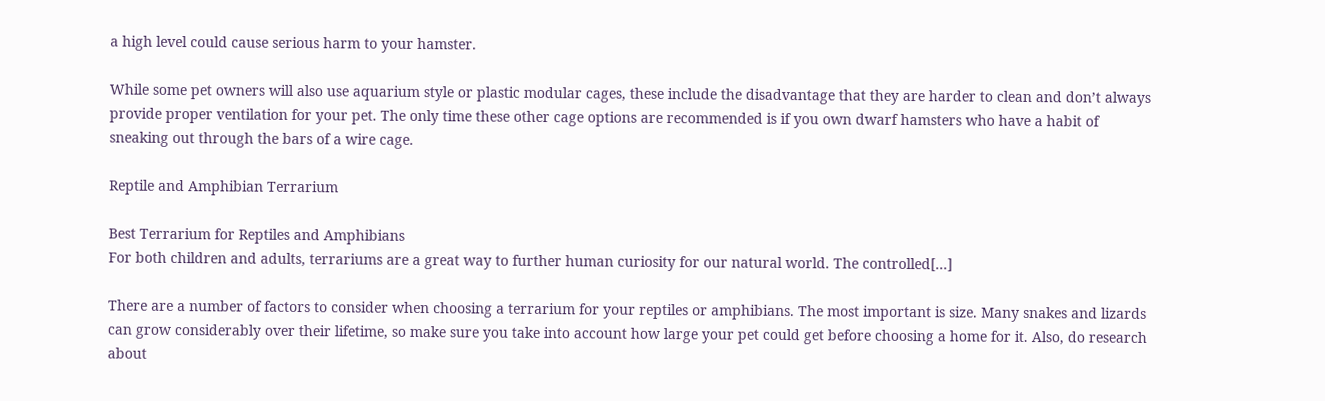a high level could cause serious harm to your hamster.

While some pet owners will also use aquarium style or plastic modular cages, these include the disadvantage that they are harder to clean and don’t always provide proper ventilation for your pet. The only time these other cage options are recommended is if you own dwarf hamsters who have a habit of sneaking out through the bars of a wire cage.

Reptile and Amphibian Terrarium

Best Terrarium for Reptiles and Amphibians
For both children and adults, terrariums are a great way to further human curiosity for our natural world. The controlled[...]

There are a number of factors to consider when choosing a terrarium for your reptiles or amphibians. The most important is size. Many snakes and lizards can grow considerably over their lifetime, so make sure you take into account how large your pet could get before choosing a home for it. Also, do research about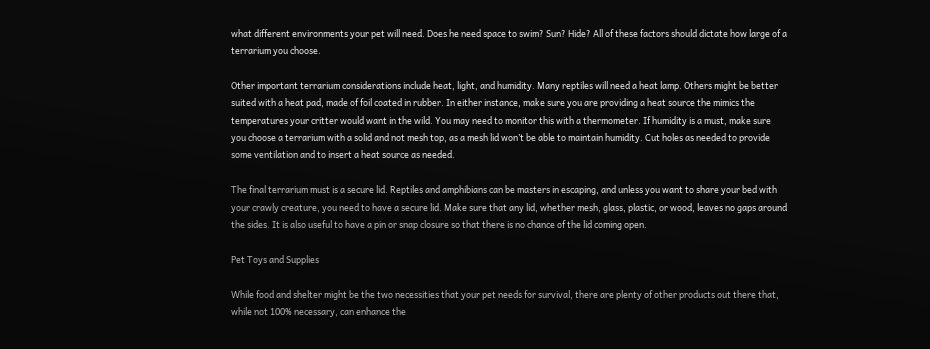what different environments your pet will need. Does he need space to swim? Sun? Hide? All of these factors should dictate how large of a terrarium you choose.

Other important terrarium considerations include heat, light, and humidity. Many reptiles will need a heat lamp. Others might be better suited with a heat pad, made of foil coated in rubber. In either instance, make sure you are providing a heat source the mimics the temperatures your critter would want in the wild. You may need to monitor this with a thermometer. If humidity is a must, make sure you choose a terrarium with a solid and not mesh top, as a mesh lid won’t be able to maintain humidity. Cut holes as needed to provide some ventilation and to insert a heat source as needed.

The final terrarium must is a secure lid. Reptiles and amphibians can be masters in escaping, and unless you want to share your bed with your crawly creature, you need to have a secure lid. Make sure that any lid, whether mesh, glass, plastic, or wood, leaves no gaps around the sides. It is also useful to have a pin or snap closure so that there is no chance of the lid coming open.

Pet Toys and Supplies

While food and shelter might be the two necessities that your pet needs for survival, there are plenty of other products out there that, while not 100% necessary, can enhance the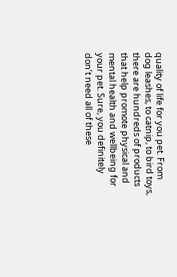quality of life for you pet. From dog leashes, to catnip, to bird toys, there are hundreds of products that help promote physical and mental health and wellbeing for your pet. Sure, you definitely don’t need all of these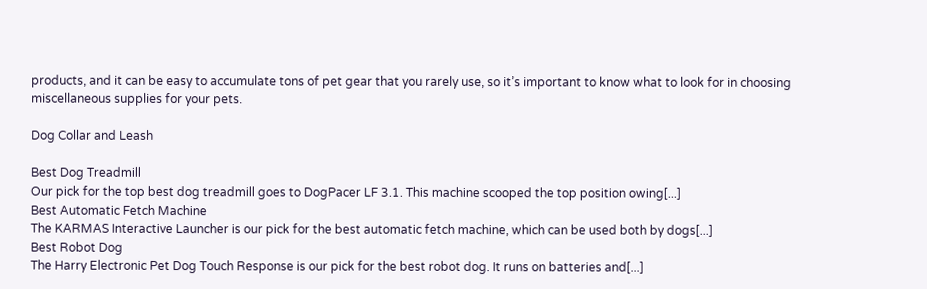products, and it can be easy to accumulate tons of pet gear that you rarely use, so it’s important to know what to look for in choosing miscellaneous supplies for your pets.

Dog Collar and Leash

Best Dog Treadmill
Our pick for the top best dog treadmill goes to DogPacer LF 3.1. This machine scooped the top position owing[...]
Best Automatic Fetch Machine
The KARMAS Interactive Launcher is our pick for the best automatic fetch machine, which can be used both by dogs[...]
Best Robot Dog
The Harry Electronic Pet Dog Touch Response is our pick for the best robot dog. It runs on batteries and[...]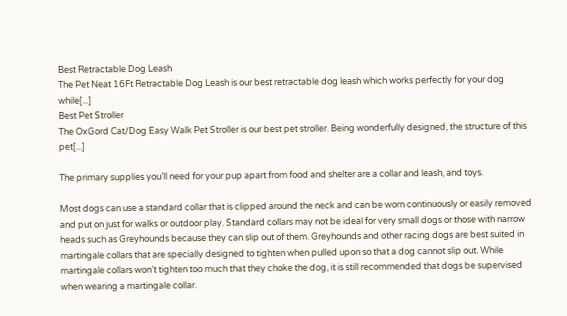Best Retractable Dog Leash
The Pet Neat 16Ft Retractable Dog Leash is our best retractable dog leash which works perfectly for your dog while[...]
Best Pet Stroller
The OxGord Cat/Dog Easy Walk Pet Stroller is our best pet stroller. Being wonderfully designed, the structure of this pet[...]

The primary supplies you’ll need for your pup apart from food and shelter are a collar and leash, and toys.

Most dogs can use a standard collar that is clipped around the neck and can be worn continuously or easily removed and put on just for walks or outdoor play. Standard collars may not be ideal for very small dogs or those with narrow heads such as Greyhounds because they can slip out of them. Greyhounds and other racing dogs are best suited in martingale collars that are specially designed to tighten when pulled upon so that a dog cannot slip out. While martingale collars won’t tighten too much that they choke the dog, it is still recommended that dogs be supervised when wearing a martingale collar.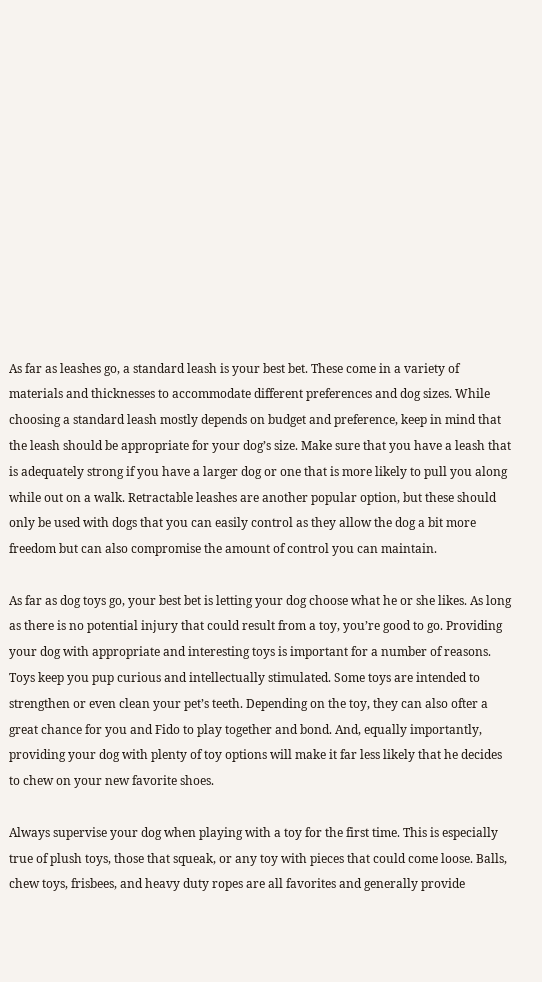As far as leashes go, a standard leash is your best bet. These come in a variety of materials and thicknesses to accommodate different preferences and dog sizes. While choosing a standard leash mostly depends on budget and preference, keep in mind that the leash should be appropriate for your dog’s size. Make sure that you have a leash that is adequately strong if you have a larger dog or one that is more likely to pull you along while out on a walk. Retractable leashes are another popular option, but these should only be used with dogs that you can easily control as they allow the dog a bit more freedom but can also compromise the amount of control you can maintain.

As far as dog toys go, your best bet is letting your dog choose what he or she likes. As long as there is no potential injury that could result from a toy, you’re good to go. Providing your dog with appropriate and interesting toys is important for a number of reasons. Toys keep you pup curious and intellectually stimulated. Some toys are intended to strengthen or even clean your pet’s teeth. Depending on the toy, they can also ofter a great chance for you and Fido to play together and bond. And, equally importantly, providing your dog with plenty of toy options will make it far less likely that he decides to chew on your new favorite shoes.

Always supervise your dog when playing with a toy for the first time. This is especially true of plush toys, those that squeak, or any toy with pieces that could come loose. Balls, chew toys, frisbees, and heavy duty ropes are all favorites and generally provide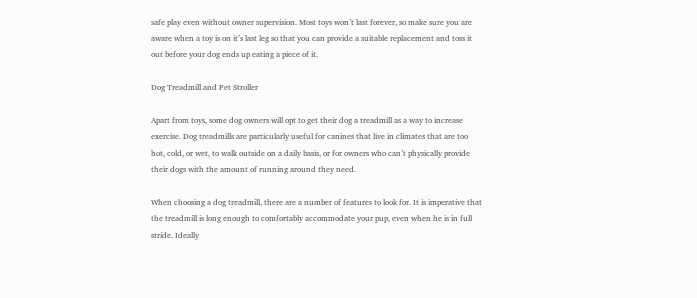safe play even without owner supervision. Most toys won’t last forever, so make sure you are aware when a toy is on it’s last leg so that you can provide a suitable replacement and toss it out before your dog ends up eating a piece of it.

Dog Treadmill and Pet Stroller

Apart from toys, some dog owners will opt to get their dog a treadmill as a way to increase exercise. Dog treadmills are particularly useful for canines that live in climates that are too hot, cold, or wet, to walk outside on a daily basis, or for owners who can’t physically provide their dogs with the amount of running around they need.

When choosing a dog treadmill, there are a number of features to look for. It is imperative that the treadmill is long enough to comfortably accommodate your pup, even when he is in full stride. Ideally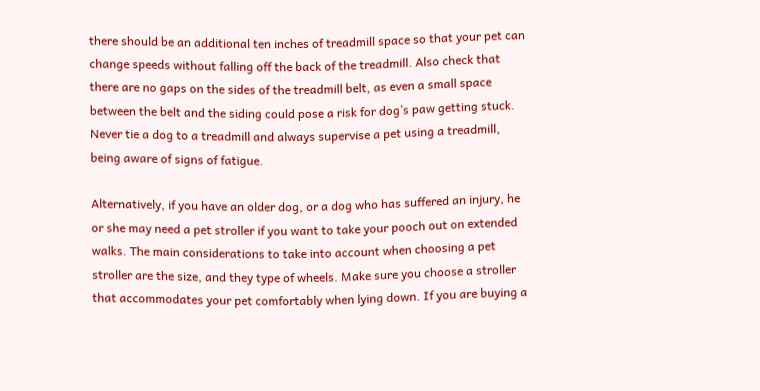there should be an additional ten inches of treadmill space so that your pet can change speeds without falling off the back of the treadmill. Also check that there are no gaps on the sides of the treadmill belt, as even a small space between the belt and the siding could pose a risk for dog’s paw getting stuck. Never tie a dog to a treadmill and always supervise a pet using a treadmill, being aware of signs of fatigue.

Alternatively, if you have an older dog, or a dog who has suffered an injury, he or she may need a pet stroller if you want to take your pooch out on extended walks. The main considerations to take into account when choosing a pet stroller are the size, and they type of wheels. Make sure you choose a stroller that accommodates your pet comfortably when lying down. If you are buying a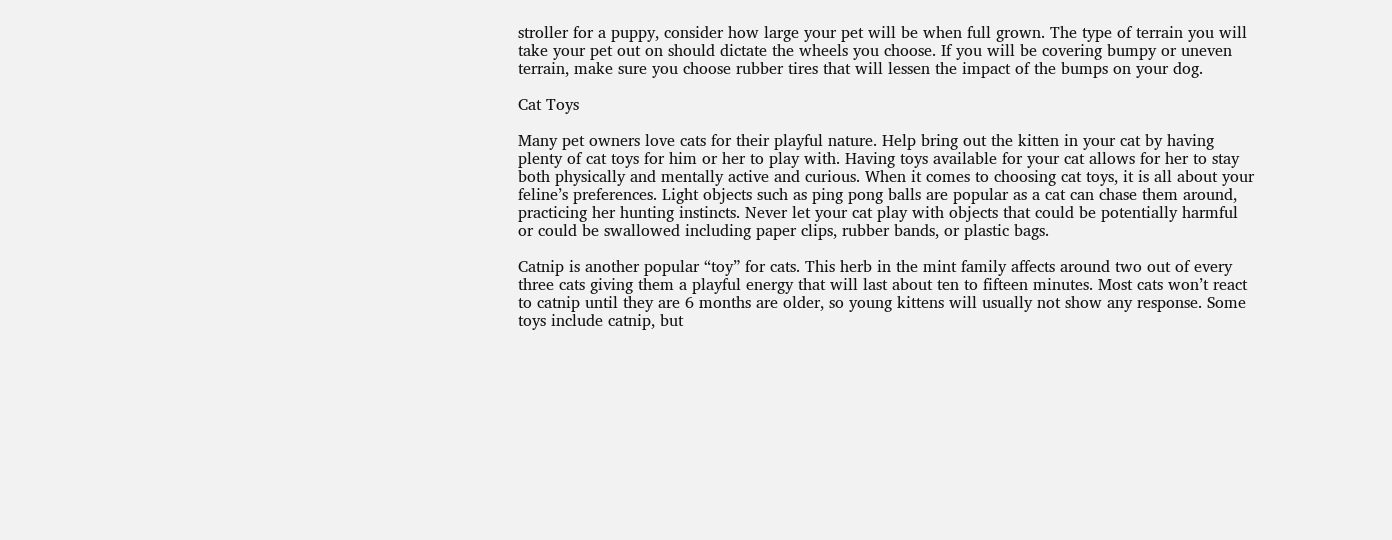stroller for a puppy, consider how large your pet will be when full grown. The type of terrain you will take your pet out on should dictate the wheels you choose. If you will be covering bumpy or uneven terrain, make sure you choose rubber tires that will lessen the impact of the bumps on your dog.

Cat Toys

Many pet owners love cats for their playful nature. Help bring out the kitten in your cat by having plenty of cat toys for him or her to play with. Having toys available for your cat allows for her to stay both physically and mentally active and curious. When it comes to choosing cat toys, it is all about your feline’s preferences. Light objects such as ping pong balls are popular as a cat can chase them around, practicing her hunting instincts. Never let your cat play with objects that could be potentially harmful or could be swallowed including paper clips, rubber bands, or plastic bags.

Catnip is another popular “toy” for cats. This herb in the mint family affects around two out of every three cats giving them a playful energy that will last about ten to fifteen minutes. Most cats won’t react to catnip until they are 6 months are older, so young kittens will usually not show any response. Some toys include catnip, but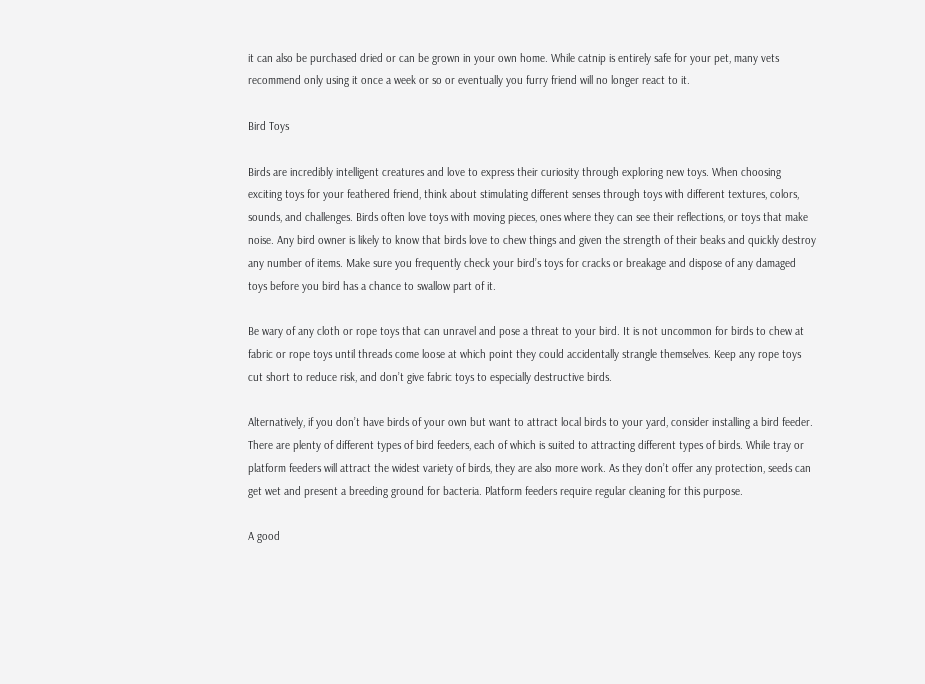it can also be purchased dried or can be grown in your own home. While catnip is entirely safe for your pet, many vets recommend only using it once a week or so or eventually you furry friend will no longer react to it.

Bird Toys

Birds are incredibly intelligent creatures and love to express their curiosity through exploring new toys. When choosing exciting toys for your feathered friend, think about stimulating different senses through toys with different textures, colors, sounds, and challenges. Birds often love toys with moving pieces, ones where they can see their reflections, or toys that make noise. Any bird owner is likely to know that birds love to chew things and given the strength of their beaks and quickly destroy any number of items. Make sure you frequently check your bird’s toys for cracks or breakage and dispose of any damaged toys before you bird has a chance to swallow part of it.

Be wary of any cloth or rope toys that can unravel and pose a threat to your bird. It is not uncommon for birds to chew at fabric or rope toys until threads come loose at which point they could accidentally strangle themselves. Keep any rope toys cut short to reduce risk, and don’t give fabric toys to especially destructive birds.

Alternatively, if you don’t have birds of your own but want to attract local birds to your yard, consider installing a bird feeder. There are plenty of different types of bird feeders, each of which is suited to attracting different types of birds. While tray or platform feeders will attract the widest variety of birds, they are also more work. As they don’t offer any protection, seeds can get wet and present a breeding ground for bacteria. Platform feeders require regular cleaning for this purpose.

A good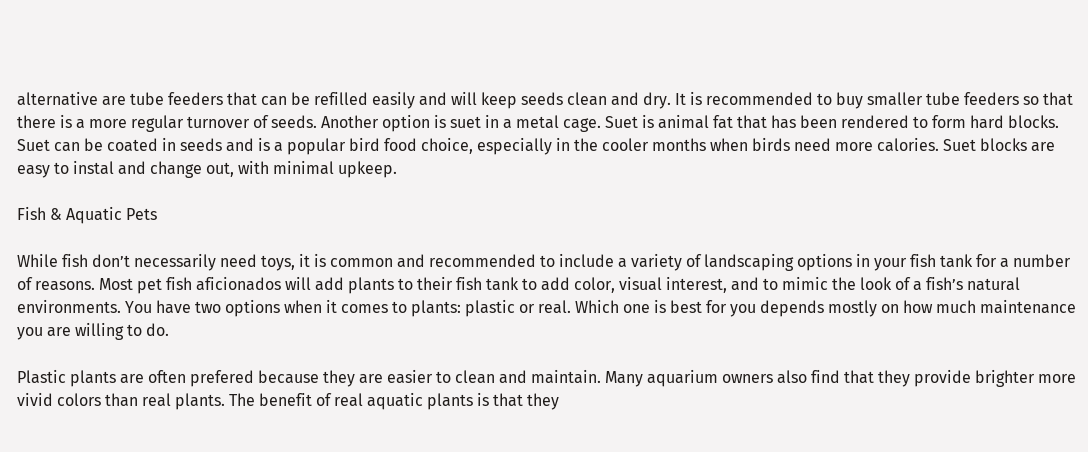alternative are tube feeders that can be refilled easily and will keep seeds clean and dry. It is recommended to buy smaller tube feeders so that there is a more regular turnover of seeds. Another option is suet in a metal cage. Suet is animal fat that has been rendered to form hard blocks. Suet can be coated in seeds and is a popular bird food choice, especially in the cooler months when birds need more calories. Suet blocks are easy to instal and change out, with minimal upkeep.

Fish & Aquatic Pets

While fish don’t necessarily need toys, it is common and recommended to include a variety of landscaping options in your fish tank for a number of reasons. Most pet fish aficionados will add plants to their fish tank to add color, visual interest, and to mimic the look of a fish’s natural environments. You have two options when it comes to plants: plastic or real. Which one is best for you depends mostly on how much maintenance you are willing to do.

Plastic plants are often prefered because they are easier to clean and maintain. Many aquarium owners also find that they provide brighter more vivid colors than real plants. The benefit of real aquatic plants is that they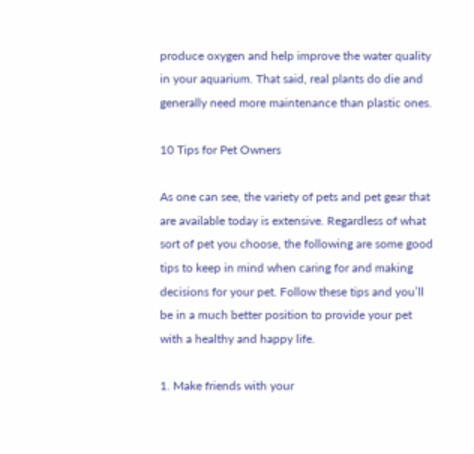produce oxygen and help improve the water quality in your aquarium. That said, real plants do die and generally need more maintenance than plastic ones.

10 Tips for Pet Owners

As one can see, the variety of pets and pet gear that are available today is extensive. Regardless of what sort of pet you choose, the following are some good tips to keep in mind when caring for and making decisions for your pet. Follow these tips and you’ll be in a much better position to provide your pet with a healthy and happy life.

1. Make friends with your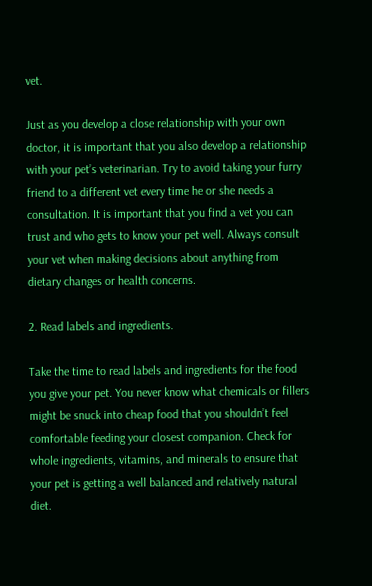vet.

Just as you develop a close relationship with your own doctor, it is important that you also develop a relationship with your pet’s veterinarian. Try to avoid taking your furry friend to a different vet every time he or she needs a consultation. It is important that you find a vet you can trust and who gets to know your pet well. Always consult your vet when making decisions about anything from dietary changes or health concerns.

2. Read labels and ingredients.

Take the time to read labels and ingredients for the food you give your pet. You never know what chemicals or fillers might be snuck into cheap food that you shouldn’t feel comfortable feeding your closest companion. Check for whole ingredients, vitamins, and minerals to ensure that your pet is getting a well balanced and relatively natural diet.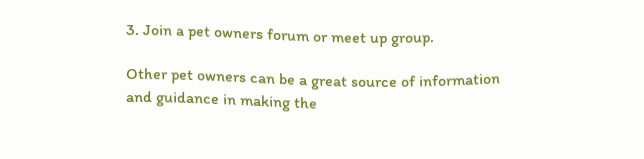3. Join a pet owners forum or meet up group.

Other pet owners can be a great source of information and guidance in making the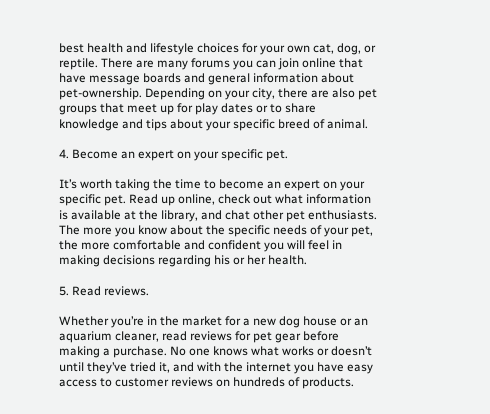best health and lifestyle choices for your own cat, dog, or reptile. There are many forums you can join online that have message boards and general information about pet-ownership. Depending on your city, there are also pet groups that meet up for play dates or to share knowledge and tips about your specific breed of animal.

4. Become an expert on your specific pet.

It’s worth taking the time to become an expert on your specific pet. Read up online, check out what information is available at the library, and chat other pet enthusiasts. The more you know about the specific needs of your pet, the more comfortable and confident you will feel in making decisions regarding his or her health.

5. Read reviews.

Whether you’re in the market for a new dog house or an aquarium cleaner, read reviews for pet gear before making a purchase. No one knows what works or doesn’t until they’ve tried it, and with the internet you have easy access to customer reviews on hundreds of products.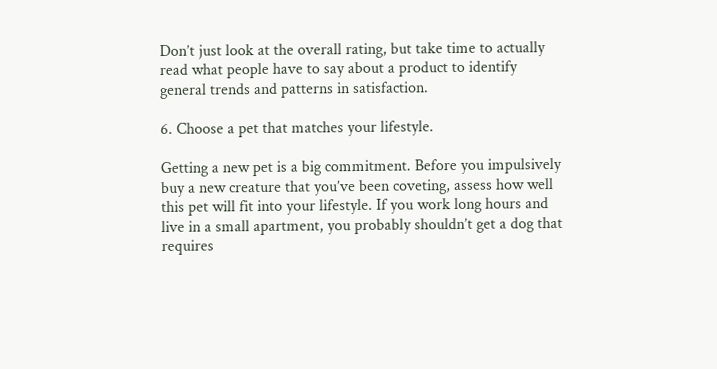Don’t just look at the overall rating, but take time to actually read what people have to say about a product to identify general trends and patterns in satisfaction.

6. Choose a pet that matches your lifestyle.

Getting a new pet is a big commitment. Before you impulsively buy a new creature that you’ve been coveting, assess how well this pet will fit into your lifestyle. If you work long hours and live in a small apartment, you probably shouldn’t get a dog that requires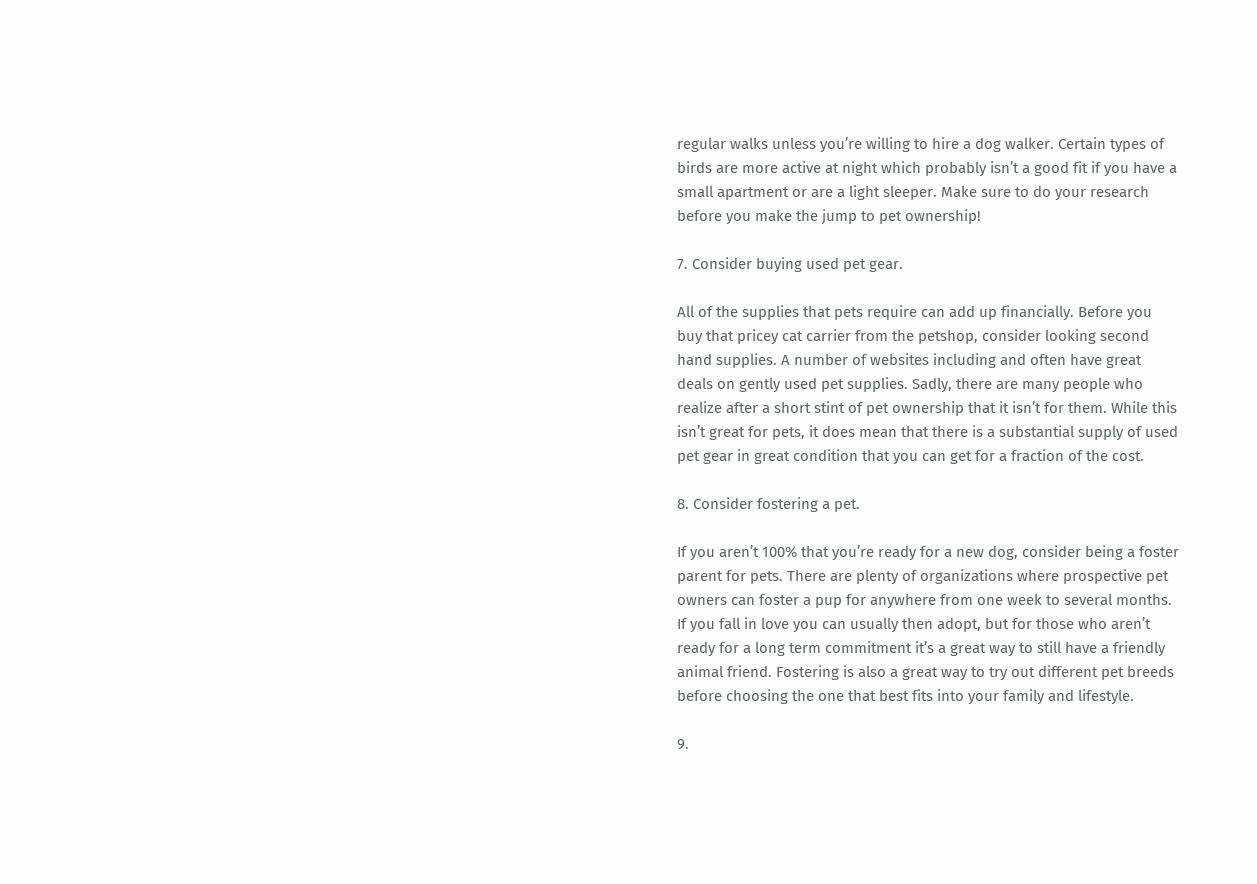regular walks unless you’re willing to hire a dog walker. Certain types of birds are more active at night which probably isn’t a good fit if you have a small apartment or are a light sleeper. Make sure to do your research before you make the jump to pet ownership!

7. Consider buying used pet gear.

All of the supplies that pets require can add up financially. Before you buy that pricey cat carrier from the petshop, consider looking second hand supplies. A number of websites including and often have great deals on gently used pet supplies. Sadly, there are many people who realize after a short stint of pet ownership that it isn’t for them. While this isn’t great for pets, it does mean that there is a substantial supply of used pet gear in great condition that you can get for a fraction of the cost.

8. Consider fostering a pet.

If you aren’t 100% that you’re ready for a new dog, consider being a foster parent for pets. There are plenty of organizations where prospective pet owners can foster a pup for anywhere from one week to several months. If you fall in love you can usually then adopt, but for those who aren’t ready for a long term commitment it’s a great way to still have a friendly animal friend. Fostering is also a great way to try out different pet breeds before choosing the one that best fits into your family and lifestyle.

9.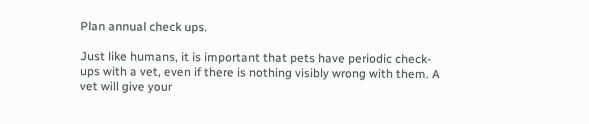Plan annual check ups.

Just like humans, it is important that pets have periodic check-ups with a vet, even if there is nothing visibly wrong with them. A vet will give your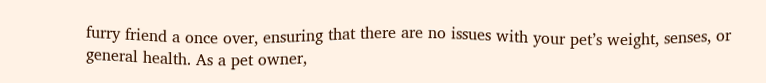furry friend a once over, ensuring that there are no issues with your pet’s weight, senses, or general health. As a pet owner,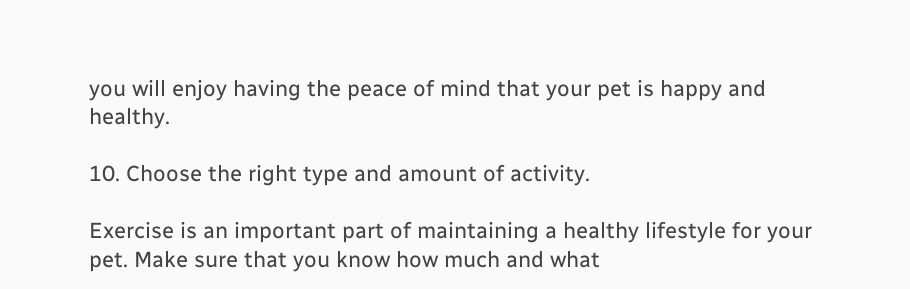you will enjoy having the peace of mind that your pet is happy and healthy.

10. Choose the right type and amount of activity.

Exercise is an important part of maintaining a healthy lifestyle for your pet. Make sure that you know how much and what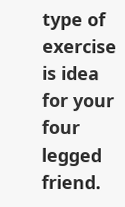type of exercise is idea for your four legged friend.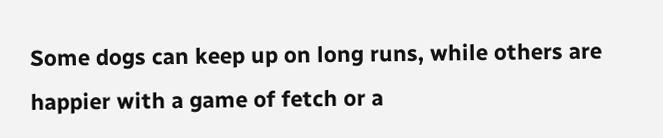Some dogs can keep up on long runs, while others are happier with a game of fetch or a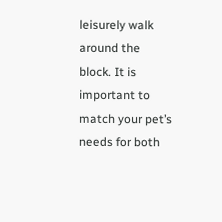leisurely walk around the block. It is important to match your pet’s needs for both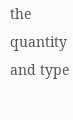the quantity and type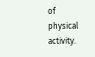of physical activity.